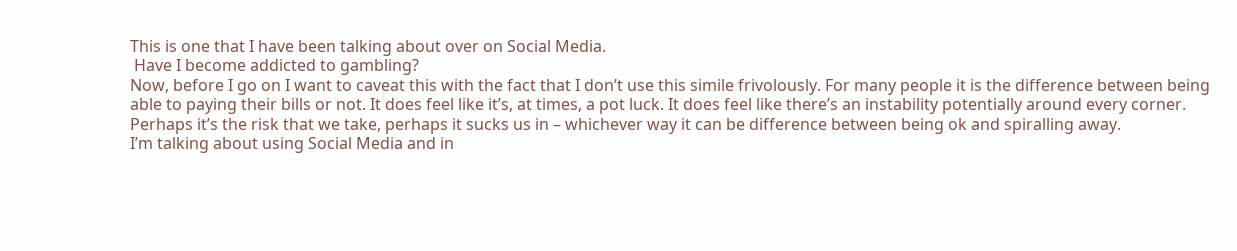This is one that I have been talking about over on Social Media.
 Have I become addicted to gambling?
Now, before I go on I want to caveat this with the fact that I don’t use this simile frivolously. For many people it is the difference between being able to paying their bills or not. It does feel like it’s, at times, a pot luck. It does feel like there’s an instability potentially around every corner. Perhaps it’s the risk that we take, perhaps it sucks us in – whichever way it can be difference between being ok and spiralling away.
I’m talking about using Social Media and in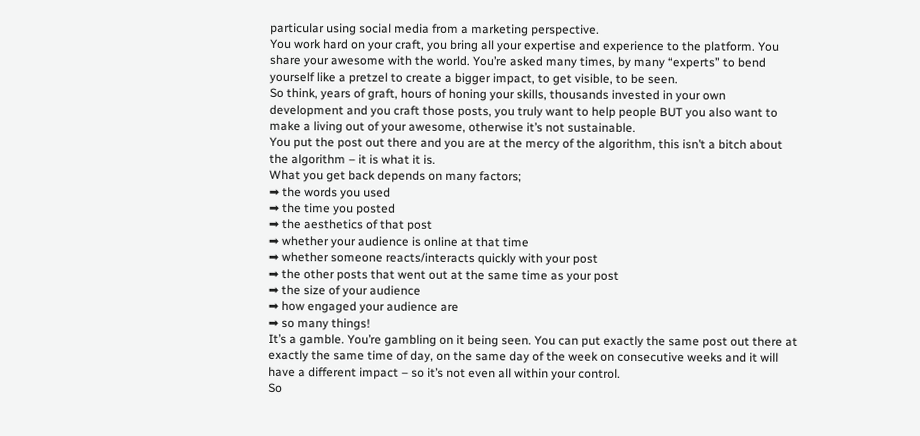particular using social media from a marketing perspective.
You work hard on your craft, you bring all your expertise and experience to the platform. You share your awesome with the world. You’re asked many times, by many “experts” to bend yourself like a pretzel to create a bigger impact, to get visible, to be seen.
So think, years of graft, hours of honing your skills, thousands invested in your own development and you craft those posts, you truly want to help people BUT you also want to make a living out of your awesome, otherwise it’s not sustainable.
You put the post out there and you are at the mercy of the algorithm, this isn’t a bitch about the algorithm – it is what it is.
What you get back depends on many factors;
➡ the words you used
➡ the time you posted
➡ the aesthetics of that post
➡ whether your audience is online at that time
➡ whether someone reacts/interacts quickly with your post
➡ the other posts that went out at the same time as your post
➡ the size of your audience
➡ how engaged your audience are
➡ so many things!
It’s a gamble. You’re gambling on it being seen. You can put exactly the same post out there at exactly the same time of day, on the same day of the week on consecutive weeks and it will have a different impact – so it’s not even all within your control.
So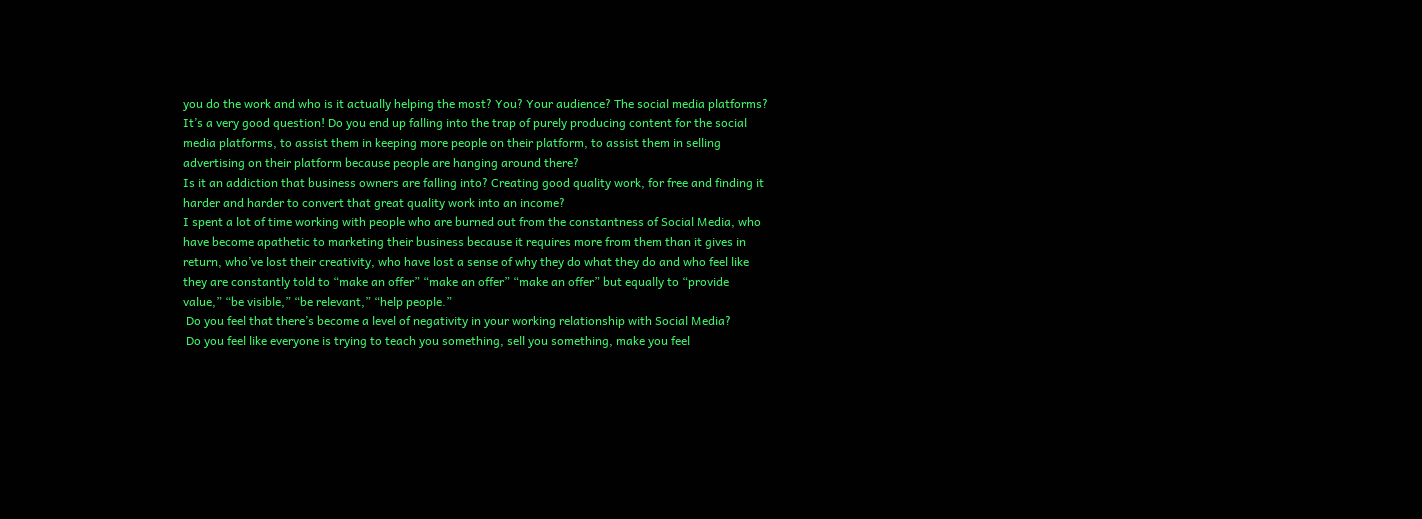you do the work and who is it actually helping the most? You? Your audience? The social media platforms? It’s a very good question! Do you end up falling into the trap of purely producing content for the social media platforms, to assist them in keeping more people on their platform, to assist them in selling advertising on their platform because people are hanging around there?
Is it an addiction that business owners are falling into? Creating good quality work, for free and finding it harder and harder to convert that great quality work into an income?
I spent a lot of time working with people who are burned out from the constantness of Social Media, who have become apathetic to marketing their business because it requires more from them than it gives in return, who’ve lost their creativity, who have lost a sense of why they do what they do and who feel like they are constantly told to “make an offer” “make an offer” “make an offer” but equally to “provide value,” “be visible,” “be relevant,” “help people.”
 Do you feel that there’s become a level of negativity in your working relationship with Social Media?
 Do you feel like everyone is trying to teach you something, sell you something, make you feel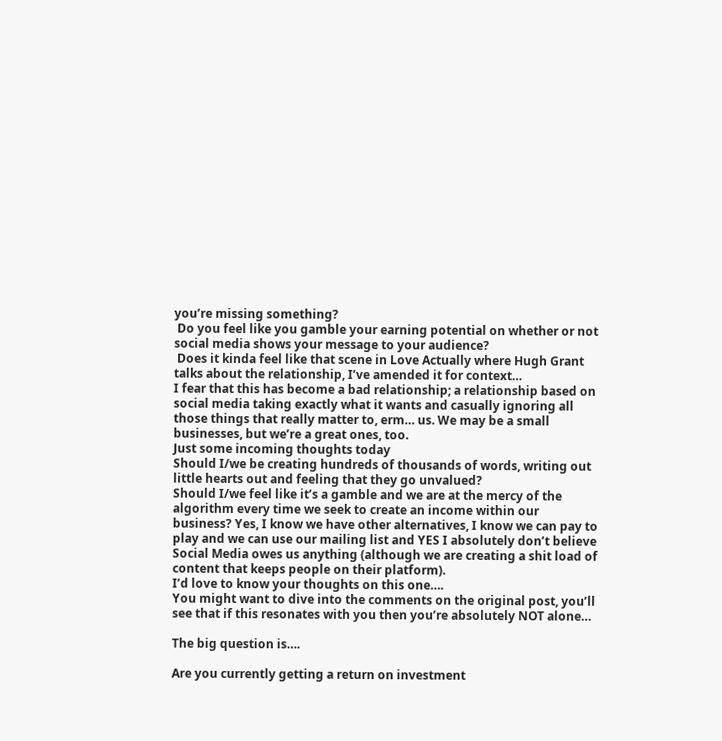you’re missing something?
 Do you feel like you gamble your earning potential on whether or not social media shows your message to your audience?
 Does it kinda feel like that scene in Love Actually where Hugh Grant talks about the relationship, I’ve amended it for context…
I fear that this has become a bad relationship; a relationship based on social media taking exactly what it wants and casually ignoring all those things that really matter to, erm… us. We may be a small businesses, but we’re a great ones, too.
Just some incoming thoughts today
Should I/we be creating hundreds of thousands of words, writing out little hearts out and feeling that they go unvalued?
Should I/we feel like it’s a gamble and we are at the mercy of the algorithm every time we seek to create an income within our business? Yes, I know we have other alternatives, I know we can pay to play and we can use our mailing list and YES I absolutely don’t believe Social Media owes us anything (although we are creating a shit load of content that keeps people on their platform).
I’d love to know your thoughts on this one….
You might want to dive into the comments on the original post, you’ll see that if this resonates with you then you’re absolutely NOT alone…

The big question is….

Are you currently getting a return on investment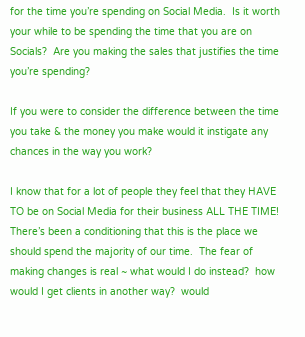for the time you’re spending on Social Media.  Is it worth your while to be spending the time that you are on Socials?  Are you making the sales that justifies the time you’re spending?

If you were to consider the difference between the time you take & the money you make would it instigate any chances in the way you work?

I know that for a lot of people they feel that they HAVE TO be on Social Media for their business ALL THE TIME! There’s been a conditioning that this is the place we should spend the majority of our time.  The fear of making changes is real ~ what would I do instead?  how would I get clients in another way?  would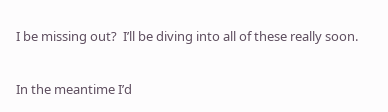I be missing out?  I’ll be diving into all of these really soon.

In the meantime I’d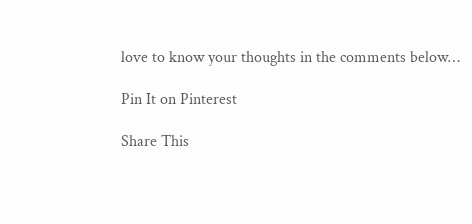love to know your thoughts in the comments below…

Pin It on Pinterest

Share This